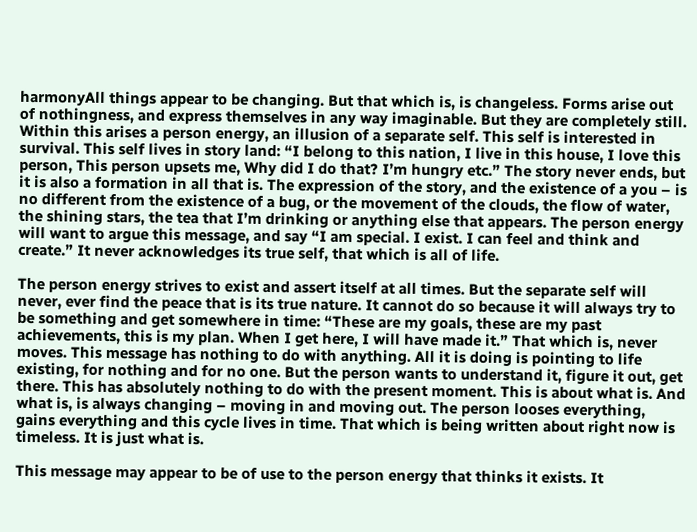harmonyAll things appear to be changing. But that which is, is changeless. Forms arise out of nothingness, and express themselves in any way imaginable. But they are completely still. Within this arises a person energy, an illusion of a separate self. This self is interested in survival. This self lives in story land: “I belong to this nation, I live in this house, I love this person, This person upsets me, Why did I do that? I’m hungry etc.” The story never ends, but it is also a formation in all that is. The expression of the story, and the existence of a you – is no different from the existence of a bug, or the movement of the clouds, the flow of water, the shining stars, the tea that I’m drinking or anything else that appears. The person energy will want to argue this message, and say “I am special. I exist. I can feel and think and create.” It never acknowledges its true self, that which is all of life.

The person energy strives to exist and assert itself at all times. But the separate self will never, ever find the peace that is its true nature. It cannot do so because it will always try to be something and get somewhere in time: “These are my goals, these are my past achievements, this is my plan. When I get here, I will have made it.” That which is, never moves. This message has nothing to do with anything. All it is doing is pointing to life existing, for nothing and for no one. But the person wants to understand it, figure it out, get there. This has absolutely nothing to do with the present moment. This is about what is. And what is, is always changing – moving in and moving out. The person looses everything, gains everything and this cycle lives in time. That which is being written about right now is timeless. It is just what is.

This message may appear to be of use to the person energy that thinks it exists. It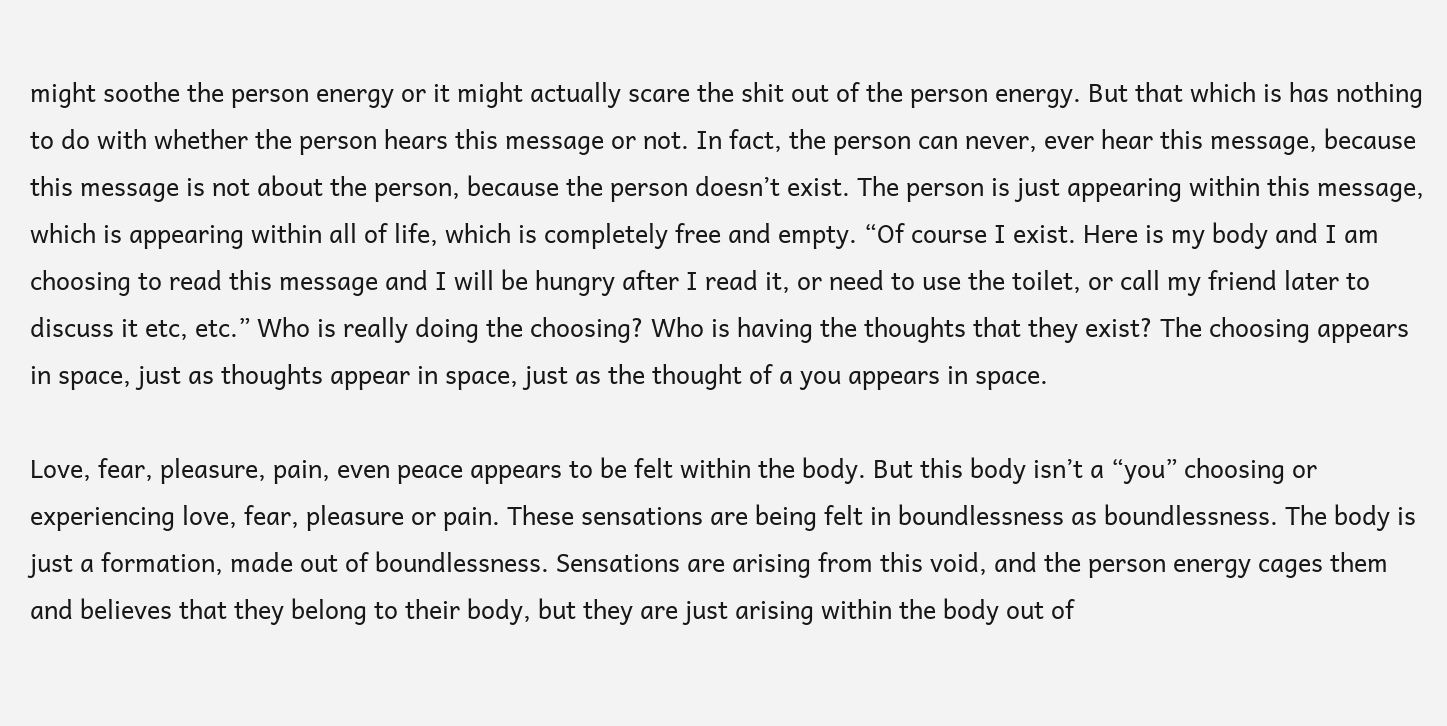might soothe the person energy or it might actually scare the shit out of the person energy. But that which is has nothing to do with whether the person hears this message or not. In fact, the person can never, ever hear this message, because this message is not about the person, because the person doesn’t exist. The person is just appearing within this message, which is appearing within all of life, which is completely free and empty. “Of course I exist. Here is my body and I am choosing to read this message and I will be hungry after I read it, or need to use the toilet, or call my friend later to discuss it etc, etc.” Who is really doing the choosing? Who is having the thoughts that they exist? The choosing appears in space, just as thoughts appear in space, just as the thought of a you appears in space.

Love, fear, pleasure, pain, even peace appears to be felt within the body. But this body isn’t a “you” choosing or experiencing love, fear, pleasure or pain. These sensations are being felt in boundlessness as boundlessness. The body is just a formation, made out of boundlessness. Sensations are arising from this void, and the person energy cages them and believes that they belong to their body, but they are just arising within the body out of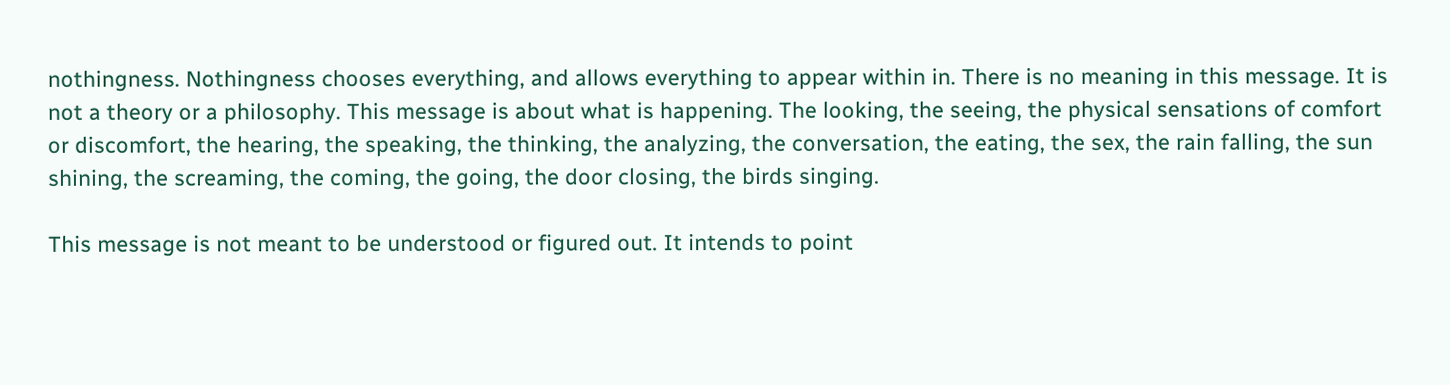nothingness. Nothingness chooses everything, and allows everything to appear within in. There is no meaning in this message. It is not a theory or a philosophy. This message is about what is happening. The looking, the seeing, the physical sensations of comfort or discomfort, the hearing, the speaking, the thinking, the analyzing, the conversation, the eating, the sex, the rain falling, the sun shining, the screaming, the coming, the going, the door closing, the birds singing.

This message is not meant to be understood or figured out. It intends to point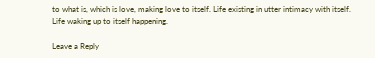to what is, which is love, making love to itself. Life existing in utter intimacy with itself. Life waking up to itself happening.

Leave a Reply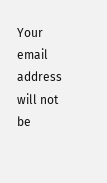Your email address will not be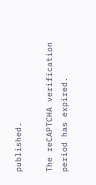published.

The reCAPTCHA verification period has expired.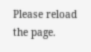Please reload the page.